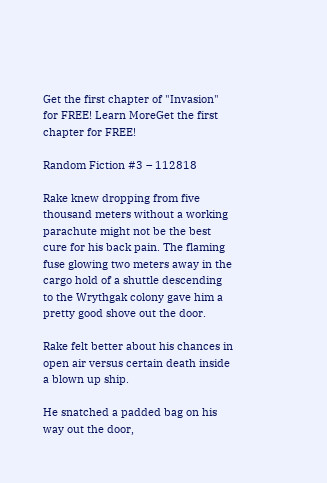Get the first chapter of "Invasion" for FREE! Learn MoreGet the first chapter for FREE!

Random Fiction #3 – 112818

Rake knew dropping from five thousand meters without a working parachute might not be the best cure for his back pain. The flaming fuse glowing two meters away in the cargo hold of a shuttle descending to the Wrythgak colony gave him a pretty good shove out the door.

Rake felt better about his chances in open air versus certain death inside a blown up ship.

He snatched a padded bag on his way out the door,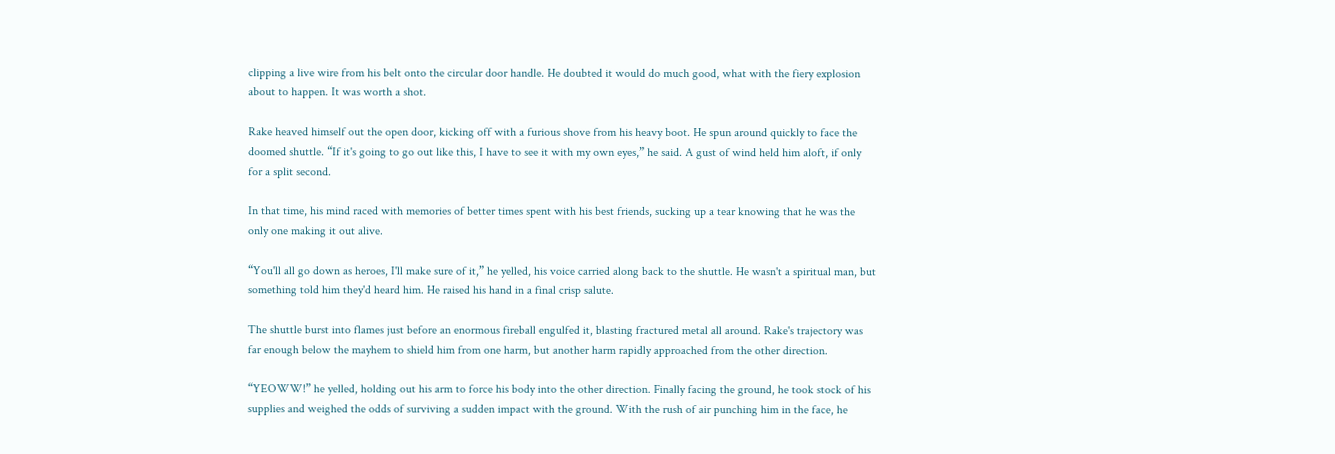clipping a live wire from his belt onto the circular door handle. He doubted it would do much good, what with the fiery explosion about to happen. It was worth a shot.

Rake heaved himself out the open door, kicking off with a furious shove from his heavy boot. He spun around quickly to face the doomed shuttle. “If it's going to go out like this, I have to see it with my own eyes,” he said. A gust of wind held him aloft, if only for a split second.

In that time, his mind raced with memories of better times spent with his best friends, sucking up a tear knowing that he was the only one making it out alive.

“You'll all go down as heroes, I'll make sure of it,” he yelled, his voice carried along back to the shuttle. He wasn't a spiritual man, but something told him they'd heard him. He raised his hand in a final crisp salute.

The shuttle burst into flames just before an enormous fireball engulfed it, blasting fractured metal all around. Rake's trajectory was far enough below the mayhem to shield him from one harm, but another harm rapidly approached from the other direction.

“YEOWW!” he yelled, holding out his arm to force his body into the other direction. Finally facing the ground, he took stock of his supplies and weighed the odds of surviving a sudden impact with the ground. With the rush of air punching him in the face, he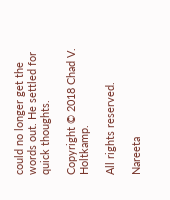could no longer get the words out. He settled for quick thoughts.

Copyright © 2018 Chad V. Holtkamp.

All rights reserved.

Nareeta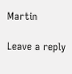Martin

Leave a reply